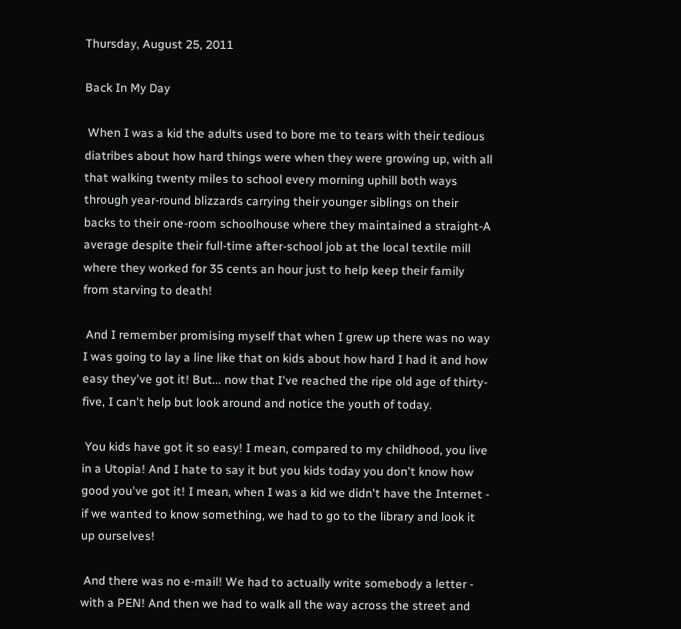Thursday, August 25, 2011

Back In My Day

 When I was a kid the adults used to bore me to tears with their tedious diatribes about how hard things were when they were growing up, with all that walking twenty miles to school every morning uphill both ways through year-round blizzards carrying their younger siblings on their backs to their one-room schoolhouse where they maintained a straight-A average despite their full-time after-school job at the local textile mill where they worked for 35 cents an hour just to help keep their family from starving to death!

 And I remember promising myself that when I grew up there was no way I was going to lay a line like that on kids about how hard I had it and how easy they've got it! But... now that I've reached the ripe old age of thirty-five, I can't help but look around and notice the youth of today.

 You kids have got it so easy! I mean, compared to my childhood, you live in a Utopia! And I hate to say it but you kids today you don't know how good you've got it! I mean, when I was a kid we didn't have the Internet - if we wanted to know something, we had to go to the library and look it up ourselves!

 And there was no e-mail! We had to actually write somebody a letter - with a PEN! And then we had to walk all the way across the street and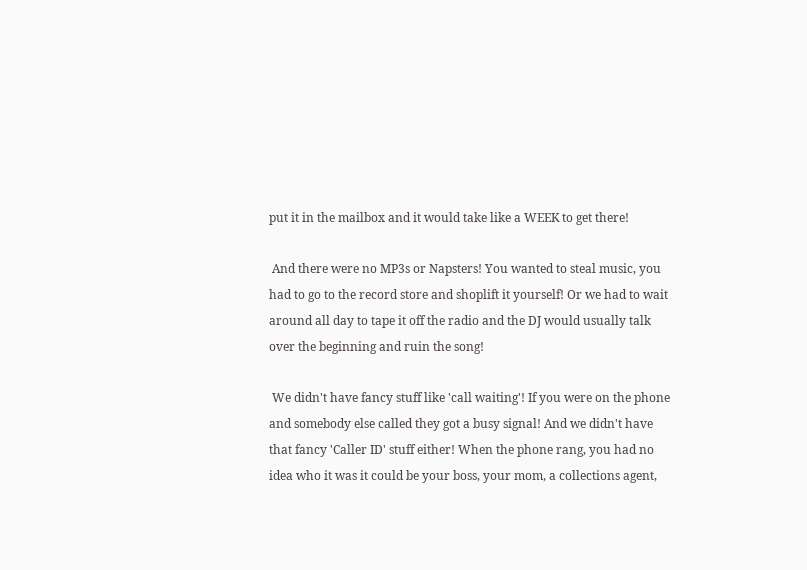put it in the mailbox and it would take like a WEEK to get there!

 And there were no MP3s or Napsters! You wanted to steal music, you had to go to the record store and shoplift it yourself! Or we had to wait around all day to tape it off the radio and the DJ would usually talk over the beginning and ruin the song!

 We didn't have fancy stuff like 'call waiting'! If you were on the phone and somebody else called they got a busy signal! And we didn't have that fancy 'Caller ID' stuff either! When the phone rang, you had no idea who it was it could be your boss, your mom, a collections agent,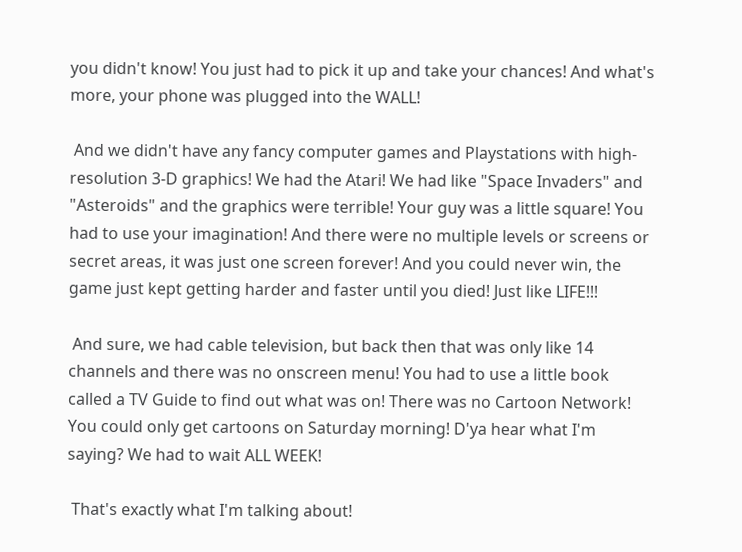you didn't know! You just had to pick it up and take your chances! And what's more, your phone was plugged into the WALL!

 And we didn't have any fancy computer games and Playstations with high-resolution 3-D graphics! We had the Atari! We had like "Space Invaders" and "Asteroids" and the graphics were terrible! Your guy was a little square! You had to use your imagination! And there were no multiple levels or screens or secret areas, it was just one screen forever! And you could never win, the game just kept getting harder and faster until you died! Just like LIFE!!!

 And sure, we had cable television, but back then that was only like 14 channels and there was no onscreen menu! You had to use a little book called a TV Guide to find out what was on! There was no Cartoon Network! You could only get cartoons on Saturday morning! D'ya hear what I'm saying? We had to wait ALL WEEK!

 That's exactly what I'm talking about!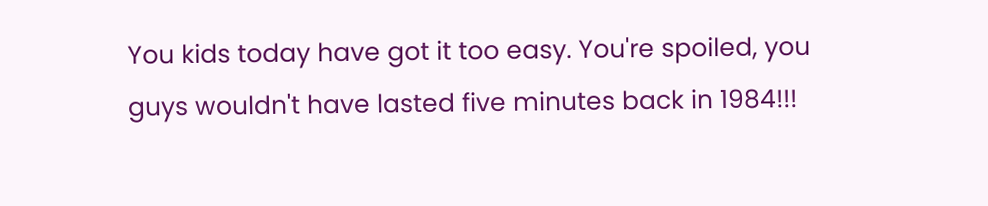You kids today have got it too easy. You're spoiled, you guys wouldn't have lasted five minutes back in 1984!!!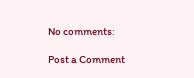No comments:

Post a Comment